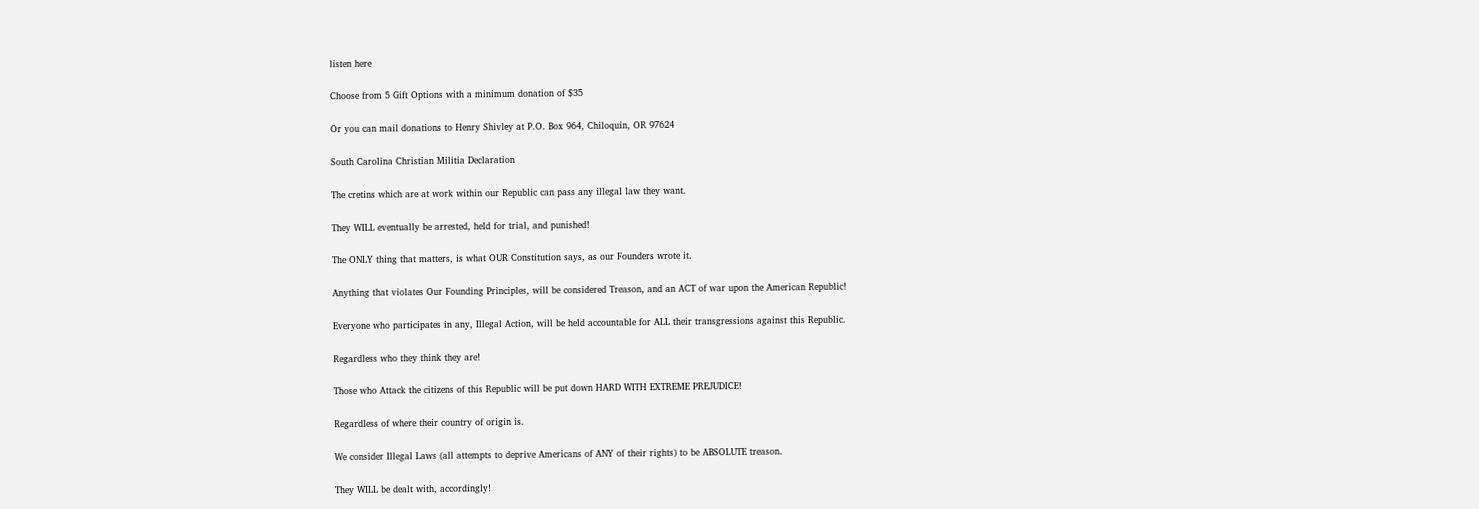listen here

Choose from 5 Gift Options with a minimum donation of $35

Or you can mail donations to Henry Shivley at P.O. Box 964, Chiloquin, OR 97624

South Carolina Christian Militia Declaration

The cretins which are at work within our Republic can pass any illegal law they want.

They WILL eventually be arrested, held for trial, and punished!

The ONLY thing that matters, is what OUR Constitution says, as our Founders wrote it.

Anything that violates Our Founding Principles, will be considered Treason, and an ACT of war upon the American Republic!

Everyone who participates in any, Illegal Action, will be held accountable for ALL their transgressions against this Republic.

Regardless who they think they are!

Those who Attack the citizens of this Republic will be put down HARD WITH EXTREME PREJUDICE!

Regardless of where their country of origin is.

We consider Illegal Laws (all attempts to deprive Americans of ANY of their rights) to be ABSOLUTE treason.

They WILL be dealt with, accordingly!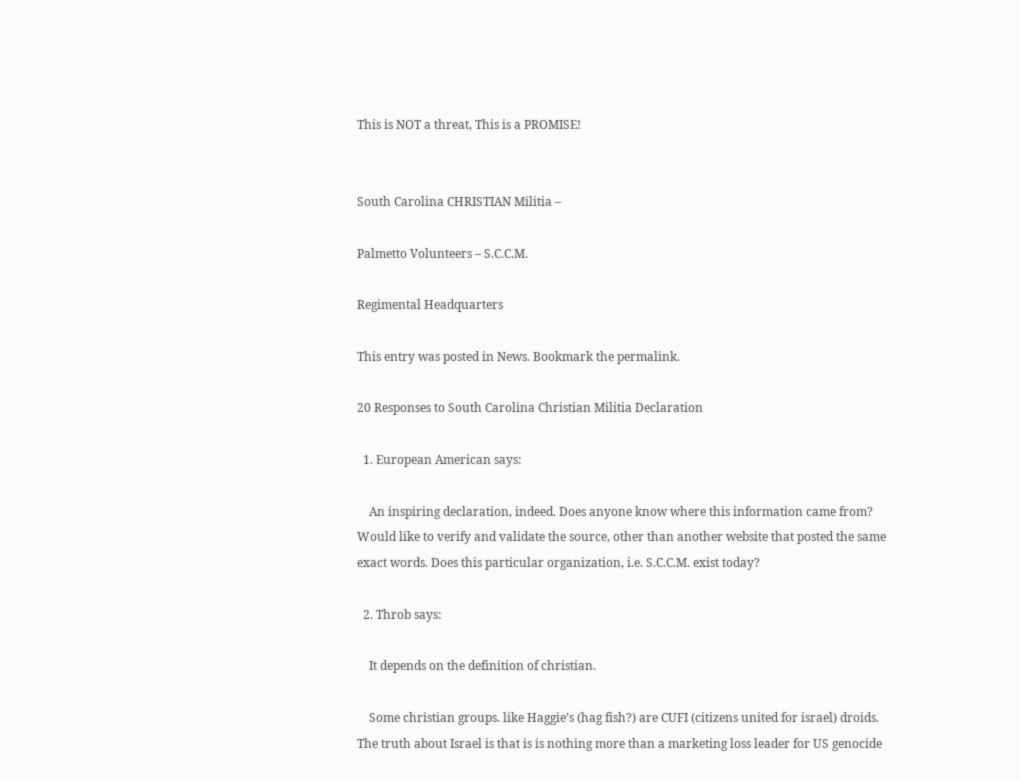This is NOT a threat, This is a PROMISE!


South Carolina CHRISTIAN Militia –

Palmetto Volunteers – S.C.C.M.

Regimental Headquarters

This entry was posted in News. Bookmark the permalink.

20 Responses to South Carolina Christian Militia Declaration

  1. European American says:

    An inspiring declaration, indeed. Does anyone know where this information came from? Would like to verify and validate the source, other than another website that posted the same exact words. Does this particular organization, i.e. S.C.C.M. exist today?

  2. Throb says:

    It depends on the definition of christian.

    Some christian groups. like Haggie’s (hag fish?) are CUFI (citizens united for israel) droids. The truth about Israel is that is is nothing more than a marketing loss leader for US genocide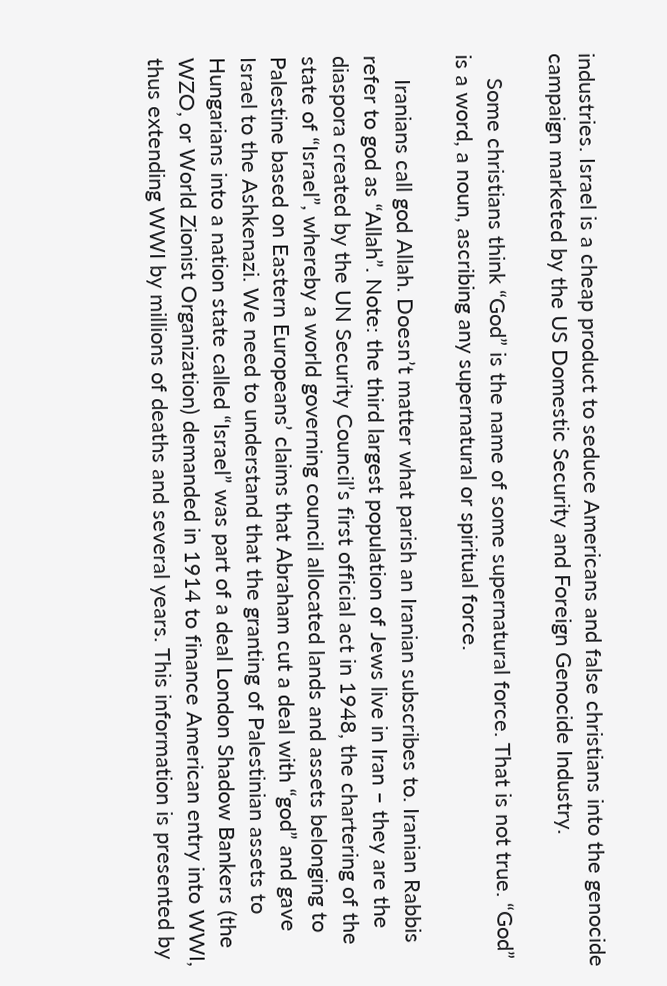industries. Israel is a cheap product to seduce Americans and false christians into the genocide campaign marketed by the US Domestic Security and Foreign Genocide Industry.

    Some christians think “God” is the name of some supernatural force. That is not true. “God” is a word, a noun, ascribing any supernatural or spiritual force.

    Iranians call god Allah. Doesn’t matter what parish an Iranian subscribes to. Iranian Rabbis refer to god as “Allah”. Note: the third largest population of Jews live in Iran – they are the diaspora created by the UN Security Council’s first official act in 1948, the chartering of the state of “Israel”, whereby a world governing council allocated lands and assets belonging to Palestine based on Eastern Europeans’ claims that Abraham cut a deal with “god” and gave Israel to the Ashkenazi. We need to understand that the granting of Palestinian assets to Hungarians into a nation state called “Israel” was part of a deal London Shadow Bankers (the WZO, or World Zionist Organization) demanded in 1914 to finance American entry into WWI, thus extending WWI by millions of deaths and several years. This information is presented by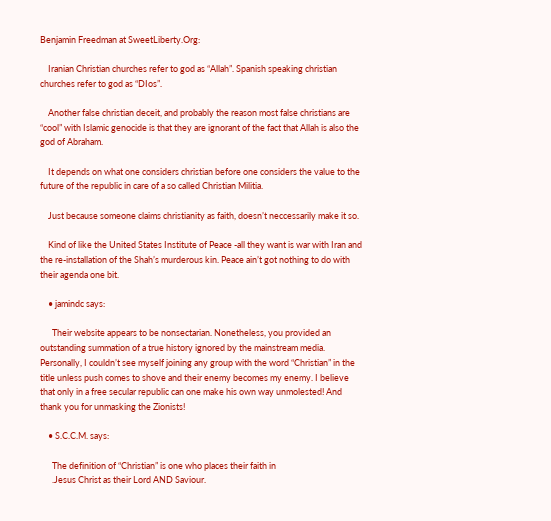Benjamin Freedman at SweetLiberty.Org:

    Iranian Christian churches refer to god as “Allah”. Spanish speaking christian churches refer to god as “DIos”.

    Another false christian deceit, and probably the reason most false christians are “cool” with Islamic genocide is that they are ignorant of the fact that Allah is also the god of Abraham.

    It depends on what one considers christian before one considers the value to the future of the republic in care of a so called Christian Militia.

    Just because someone claims christianity as faith, doesn’t neccessarily make it so.

    Kind of like the United States Institute of Peace -all they want is war with Iran and the re-installation of the Shah’s murderous kin. Peace ain’t got nothing to do with their agenda one bit.

    • jamindc says:

      Their website appears to be nonsectarian. Nonetheless, you provided an outstanding summation of a true history ignored by the mainstream media. Personally, I couldn’t see myself joining any group with the word “Christian” in the title unless push comes to shove and their enemy becomes my enemy. I believe that only in a free secular republic can one make his own way unmolested! And thank you for unmasking the Zionists!

    • S.C.C.M. says:

      The definition of “Christian” is one who places their faith in
      .Jesus Christ as their Lord AND Saviour.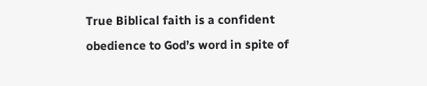True Biblical faith is a confident obedience to God’s word in spite of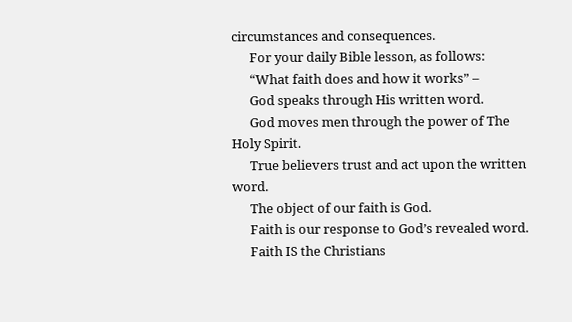circumstances and consequences.
      For your daily Bible lesson, as follows:
      “What faith does and how it works” –
      God speaks through His written word.
      God moves men through the power of The Holy Spirit.
      True believers trust and act upon the written word.
      The object of our faith is God.
      Faith is our response to God’s revealed word.
      Faith IS the Christians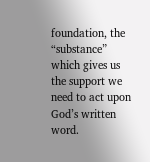foundation, the “substance” which gives us the support we need to act upon God’s written word.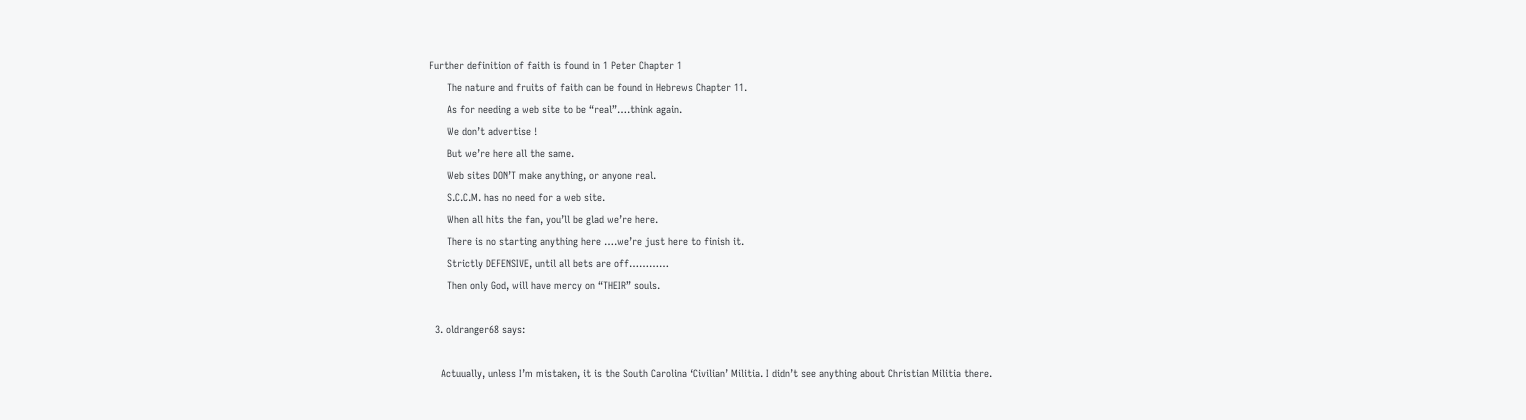Further definition of faith is found in 1 Peter Chapter 1
      The nature and fruits of faith can be found in Hebrews Chapter 11.
      As for needing a web site to be “real”….think again.
      We don’t advertise !
      But we’re here all the same.
      Web sites DON’T make anything, or anyone real.
      S.C.C.M. has no need for a web site.
      When all hits the fan, you’ll be glad we’re here.
      There is no starting anything here ….we’re just here to finish it.
      Strictly DEFENSIVE, until all bets are off…………
      Then only God, will have mercy on “THEIR” souls.

  3. oldranger68 says:

    Actuually, unless I’m mistaken, it is the South Carolina ‘Civilian’ Militia. I didn’t see anything about Christian Militia there.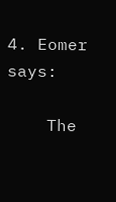4. Eomer says:

    The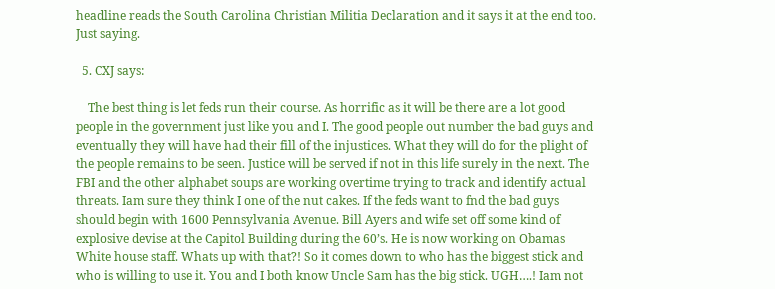headline reads the South Carolina Christian Militia Declaration and it says it at the end too. Just saying.

  5. CXJ says:

    The best thing is let feds run their course. As horrific as it will be there are a lot good people in the government just like you and I. The good people out number the bad guys and eventually they will have had their fill of the injustices. What they will do for the plight of the people remains to be seen. Justice will be served if not in this life surely in the next. The FBI and the other alphabet soups are working overtime trying to track and identify actual threats. Iam sure they think I one of the nut cakes. If the feds want to fnd the bad guys should begin with 1600 Pennsylvania Avenue. Bill Ayers and wife set off some kind of explosive devise at the Capitol Building during the 60’s. He is now working on Obamas White house staff. Whats up with that?! So it comes down to who has the biggest stick and who is willing to use it. You and I both know Uncle Sam has the big stick. UGH….! Iam not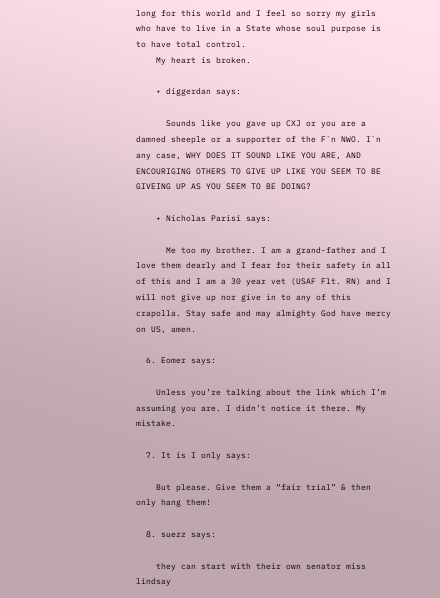long for this world and I feel so sorry my girls who have to live in a State whose soul purpose is to have total control.
    My heart is broken.

    • diggerdan says:

      Sounds like you gave up CXJ or you are a damned sheeple or a supporter of the F`n NWO. I`n any case, WHY DOES IT SOUND LIKE YOU ARE, AND ENCOURIGING OTHERS TO GIVE UP LIKE YOU SEEM TO BE GIVEING UP AS YOU SEEM TO BE DOING?

    • Nicholas Parisi says:

      Me too my brother. I am a grand-father and I love them dearly and I fear for their safety in all of this and I am a 30 year vet (USAF Flt. RN) and I will not give up nor give in to any of this crapolla. Stay safe and may almighty God have mercy on US, amen.

  6. Eomer says:

    Unless you’re talking about the link which I’m assuming you are. I didn’t notice it there. My mistake.

  7. It is I only says:

    But please. Give them a “fair trial” & then only hang them!

  8. suezz says:

    they can start with their own senator miss lindsay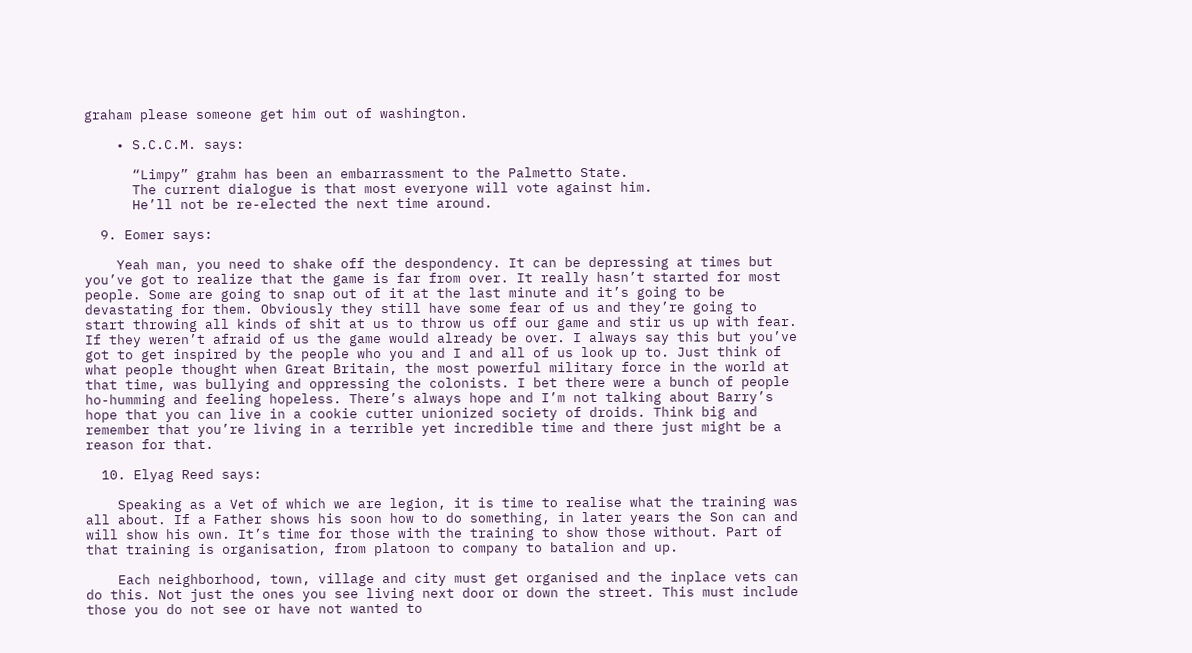graham please someone get him out of washington.

    • S.C.C.M. says:

      “Limpy” grahm has been an embarrassment to the Palmetto State.
      The current dialogue is that most everyone will vote against him.
      He’ll not be re-elected the next time around.

  9. Eomer says:

    Yeah man, you need to shake off the despondency. It can be depressing at times but you’ve got to realize that the game is far from over. It really hasn’t started for most people. Some are going to snap out of it at the last minute and it’s going to be devastating for them. Obviously they still have some fear of us and they’re going to start throwing all kinds of shit at us to throw us off our game and stir us up with fear. If they weren’t afraid of us the game would already be over. I always say this but you’ve got to get inspired by the people who you and I and all of us look up to. Just think of what people thought when Great Britain, the most powerful military force in the world at that time, was bullying and oppressing the colonists. I bet there were a bunch of people ho-humming and feeling hopeless. There’s always hope and I’m not talking about Barry’s hope that you can live in a cookie cutter unionized society of droids. Think big and remember that you’re living in a terrible yet incredible time and there just might be a reason for that.

  10. Elyag Reed says:

    Speaking as a Vet of which we are legion, it is time to realise what the training was all about. If a Father shows his soon how to do something, in later years the Son can and will show his own. It’s time for those with the training to show those without. Part of that training is organisation, from platoon to company to batalion and up.

    Each neighborhood, town, village and city must get organised and the inplace vets can do this. Not just the ones you see living next door or down the street. This must include those you do not see or have not wanted to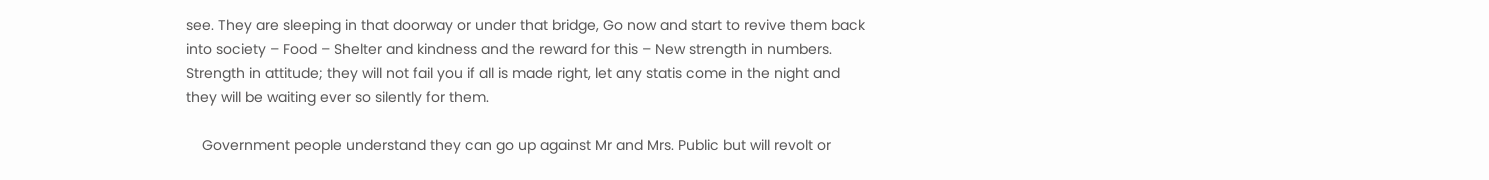see. They are sleeping in that doorway or under that bridge, Go now and start to revive them back into society – Food – Shelter and kindness and the reward for this – New strength in numbers. Strength in attitude; they will not fail you if all is made right, let any statis come in the night and they will be waiting ever so silently for them.

    Government people understand they can go up against Mr and Mrs. Public but will revolt or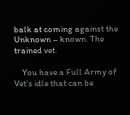balk at coming against the Unknown – known. The trained vet.

    You have a Full Army of Vet’s idle that can be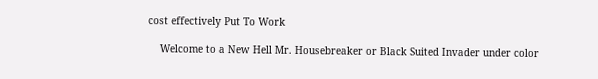cost effectively Put To Work

    Welcome to a New Hell Mr. Housebreaker or Black Suited Invader under color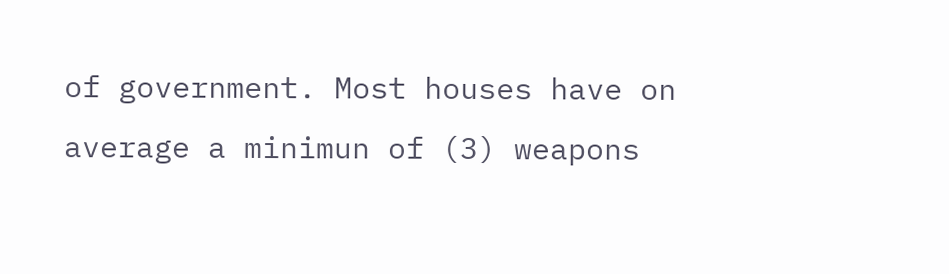of government. Most houses have on average a minimun of (3) weapons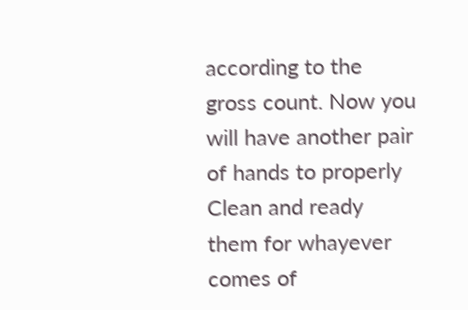according to the gross count. Now you will have another pair of hands to properly Clean and ready them for whayever comes of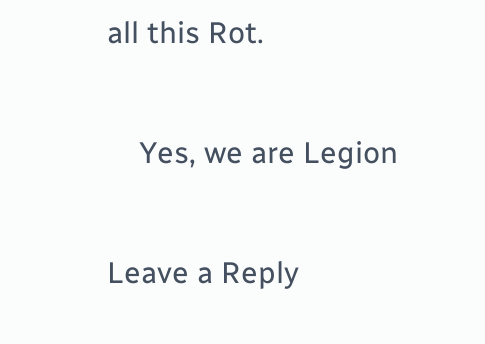all this Rot.

    Yes, we are Legion

Leave a Reply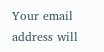Your email address will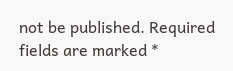not be published. Required fields are marked *